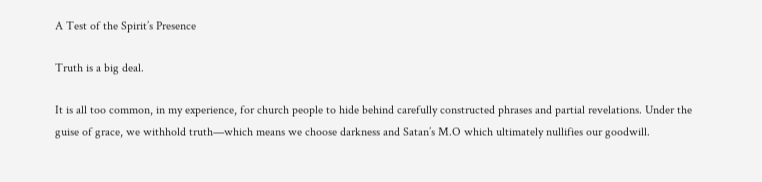A Test of the Spirit’s Presence

Truth is a big deal.

It is all too common, in my experience, for church people to hide behind carefully constructed phrases and partial revelations. Under the guise of grace, we withhold truth—which means we choose darkness and Satan’s M.O which ultimately nullifies our goodwill.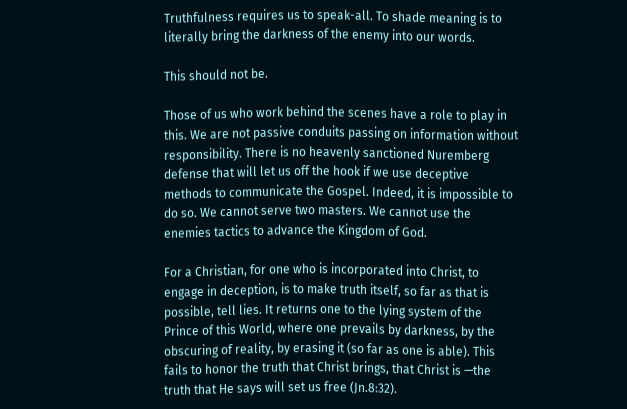Truthfulness requires us to speak-all. To shade meaning is to literally bring the darkness of the enemy into our words.

This should not be.

Those of us who work behind the scenes have a role to play in this. We are not passive conduits passing on information without responsibility. There is no heavenly sanctioned Nuremberg defense that will let us off the hook if we use deceptive methods to communicate the Gospel. Indeed, it is impossible to do so. We cannot serve two masters. We cannot use the enemies tactics to advance the Kingdom of God.

For a Christian, for one who is incorporated into Christ, to engage in deception, is to make truth itself, so far as that is possible, tell lies. It returns one to the lying system of the Prince of this World, where one prevails by darkness, by the obscuring of reality, by erasing it (so far as one is able). This fails to honor the truth that Christ brings, that Christ is —the truth that He says will set us free (Jn.8:32).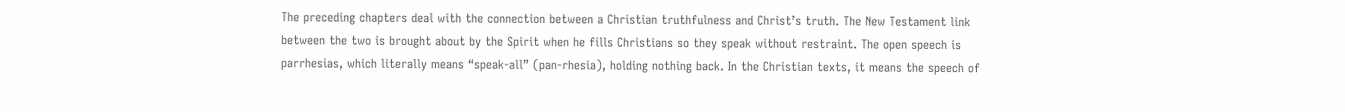The preceding chapters deal with the connection between a Christian truthfulness and Christ’s truth. The New Testament link between the two is brought about by the Spirit when he fills Christians so they speak without restraint. The open speech is parrhesias, which literally means “speak-all” (pan-rhesia), holding nothing back. In the Christian texts, it means the speech of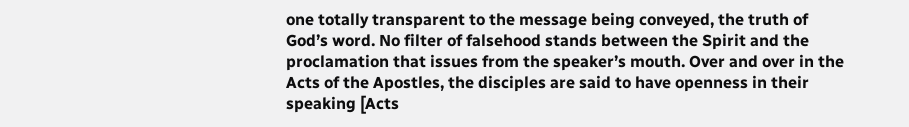one totally transparent to the message being conveyed, the truth of God’s word. No filter of falsehood stands between the Spirit and the proclamation that issues from the speaker’s mouth. Over and over in the Acts of the Apostles, the disciples are said to have openness in their speaking [Acts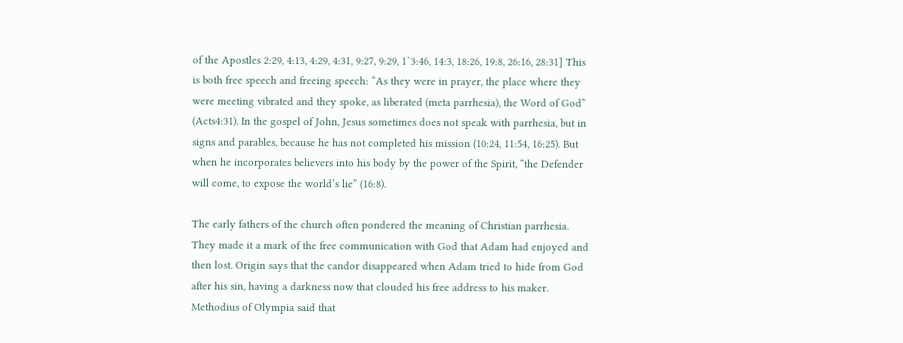of the Apostles 2:29, 4:13, 4:29, 4:31, 9:27, 9:29, 1`3:46, 14:3, 18:26, 19:8, 26:16, 28:31] This is both free speech and freeing speech: “As they were in prayer, the place where they were meeting vibrated and they spoke, as liberated (meta parrhesia), the Word of God” (Acts4:31). In the gospel of John, Jesus sometimes does not speak with parrhesia, but in signs and parables, because he has not completed his mission (10:24, 11:54, 16:25). But when he incorporates believers into his body by the power of the Spirit, “the Defender will come, to expose the world’s lie” (16:8).

The early fathers of the church often pondered the meaning of Christian parrhesia. They made it a mark of the free communication with God that Adam had enjoyed and then lost. Origin says that the candor disappeared when Adam tried to hide from God after his sin, having a darkness now that clouded his free address to his maker. Methodius of Olympia said that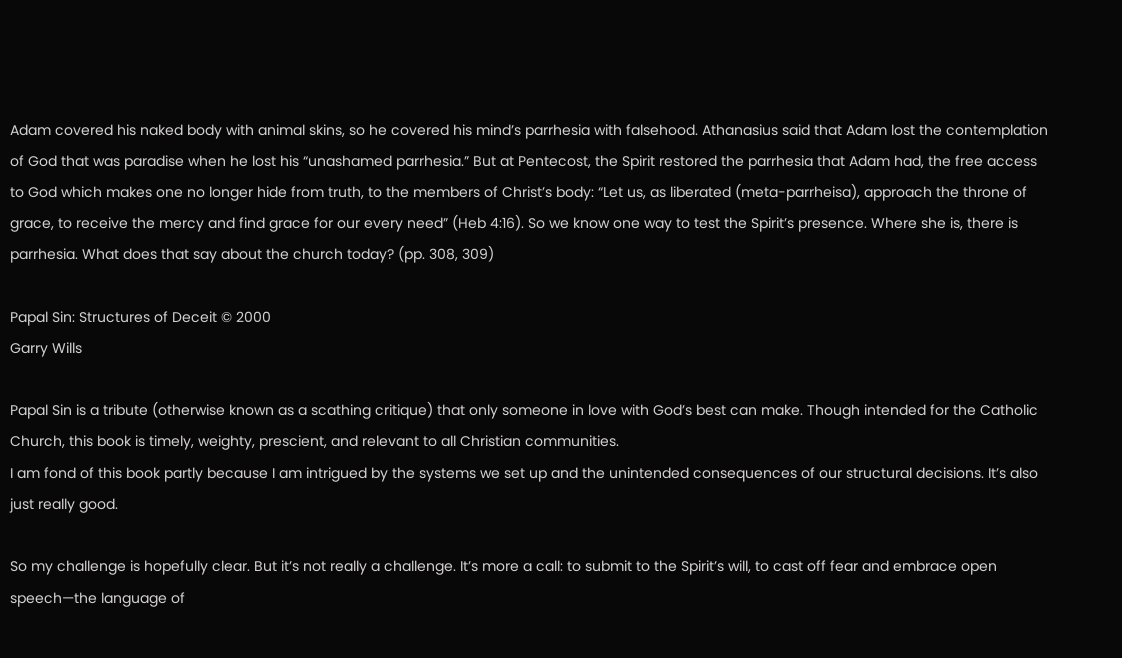Adam covered his naked body with animal skins, so he covered his mind’s parrhesia with falsehood. Athanasius said that Adam lost the contemplation of God that was paradise when he lost his “unashamed parrhesia.” But at Pentecost, the Spirit restored the parrhesia that Adam had, the free access to God which makes one no longer hide from truth, to the members of Christ’s body: “Let us, as liberated (meta-parrheisa), approach the throne of grace, to receive the mercy and find grace for our every need” (Heb 4:16). So we know one way to test the Spirit’s presence. Where she is, there is parrhesia. What does that say about the church today? (pp. 308, 309)

Papal Sin: Structures of Deceit © 2000
Garry Wills

Papal Sin is a tribute (otherwise known as a scathing critique) that only someone in love with God’s best can make. Though intended for the Catholic Church, this book is timely, weighty, prescient, and relevant to all Christian communities.
I am fond of this book partly because I am intrigued by the systems we set up and the unintended consequences of our structural decisions. It’s also just really good.

So my challenge is hopefully clear. But it’s not really a challenge. It’s more a call: to submit to the Spirit’s will, to cast off fear and embrace open speech—the language of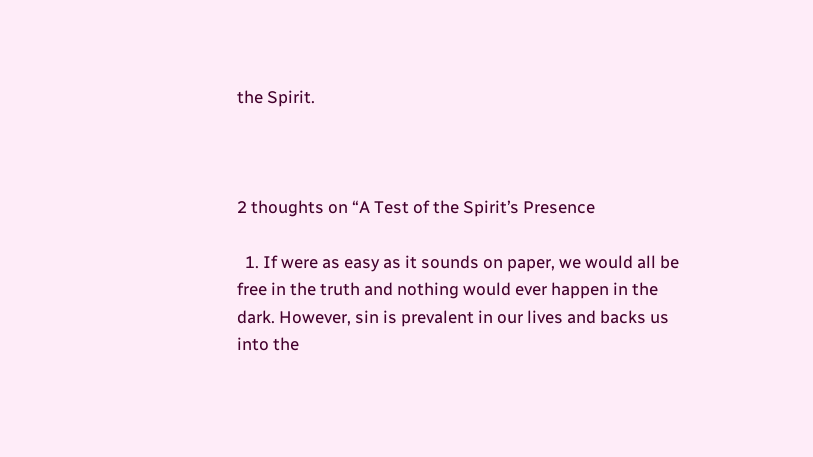the Spirit.



2 thoughts on “A Test of the Spirit’s Presence

  1. If were as easy as it sounds on paper, we would all be free in the truth and nothing would ever happen in the dark. However, sin is prevalent in our lives and backs us into the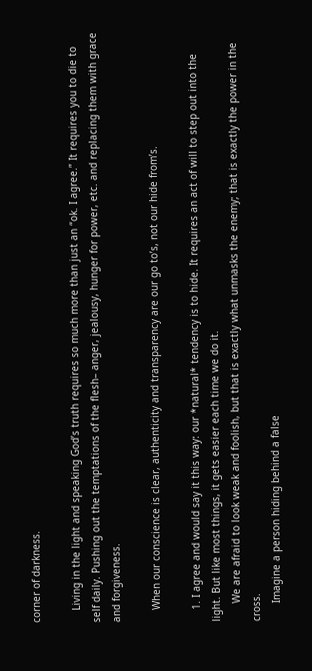corner of darkness.

    Living in the light and speaking God’s truth requires so much more than just an “ok. I agree.” It requires you to die to self daily. Pushing out the temptations of the flesh– anger, jealousy, hunger for power, etc. and replacing them with grace and forgiveness.

    When our conscience is clear, authenticity and transparency are our go to’s, not our hide from’s.

    1. I agree and would say it this way: our *natural* tendency is to hide. It requires an act of will to step out into the light. But like most things, it gets easier each time we do it.
      We are afraid to look weak and foolish, but that is exactly what unmasks the enemy; that is exactly the power in the cross.
      Imagine a person hiding behind a false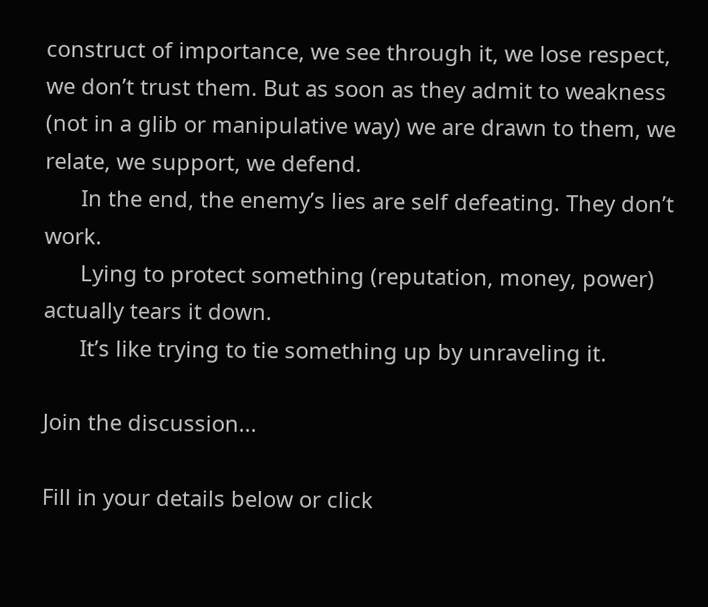construct of importance, we see through it, we lose respect, we don’t trust them. But as soon as they admit to weakness (not in a glib or manipulative way) we are drawn to them, we relate, we support, we defend.
      In the end, the enemy’s lies are self defeating. They don’t work.
      Lying to protect something (reputation, money, power) actually tears it down.
      It’s like trying to tie something up by unraveling it.

Join the discussion...

Fill in your details below or click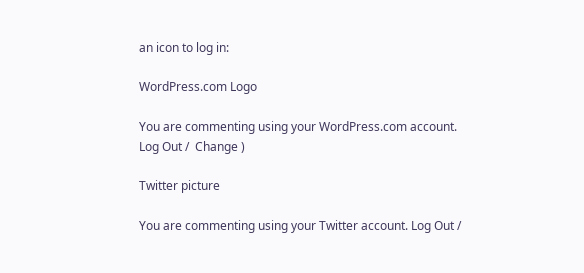an icon to log in:

WordPress.com Logo

You are commenting using your WordPress.com account. Log Out /  Change )

Twitter picture

You are commenting using your Twitter account. Log Out /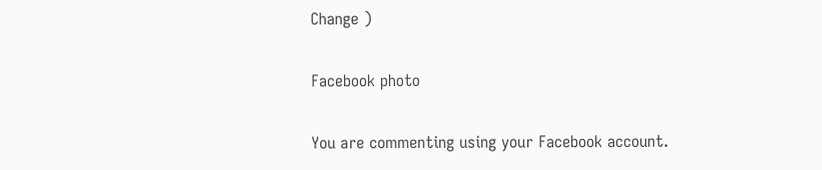Change )

Facebook photo

You are commenting using your Facebook account.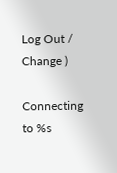Log Out /  Change )

Connecting to %s